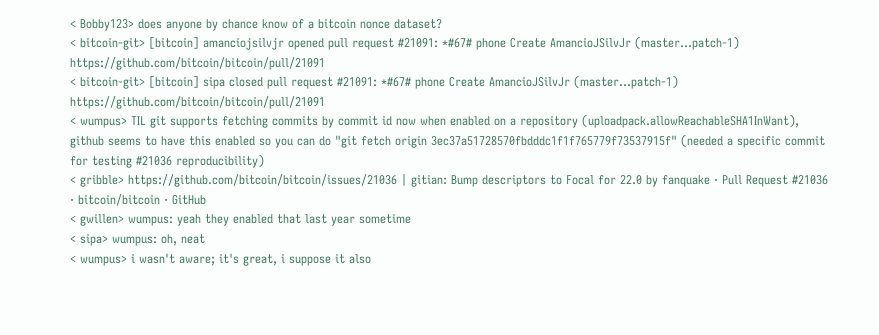< Bobby123> does anyone by chance know of a bitcoin nonce dataset?
< bitcoin-git> [bitcoin] amanciojsilvjr opened pull request #21091: *#67# phone Create AmancioJSilvJr (master...patch-1) https://github.com/bitcoin/bitcoin/pull/21091
< bitcoin-git> [bitcoin] sipa closed pull request #21091: *#67# phone Create AmancioJSilvJr (master...patch-1) https://github.com/bitcoin/bitcoin/pull/21091
< wumpus> TIL git supports fetching commits by commit id now when enabled on a repository (uploadpack.allowReachableSHA1InWant), github seems to have this enabled so you can do "git fetch origin 3ec37a51728570fbdddc1f1f765779f73537915f" (needed a specific commit for testing #21036 reproducibility)
< gribble> https://github.com/bitcoin/bitcoin/issues/21036 | gitian: Bump descriptors to Focal for 22.0 by fanquake · Pull Request #21036 · bitcoin/bitcoin · GitHub
< gwillen> wumpus: yeah they enabled that last year sometime
< sipa> wumpus: oh, neat
< wumpus> i wasn't aware; it's great, i suppose it also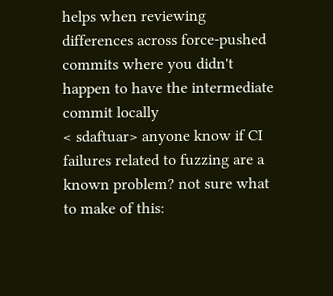helps when reviewing differences across force-pushed commits where you didn't happen to have the intermediate commit locally
< sdaftuar> anyone know if CI failures related to fuzzing are a known problem? not sure what to make of this: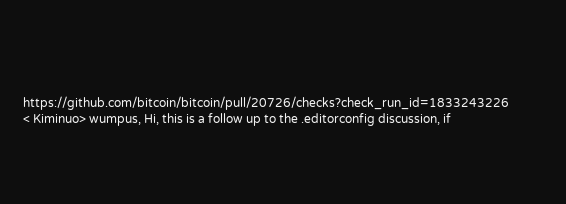https://github.com/bitcoin/bitcoin/pull/20726/checks?check_run_id=1833243226
< Kiminuo> wumpus, Hi, this is a follow up to the .editorconfig discussion, if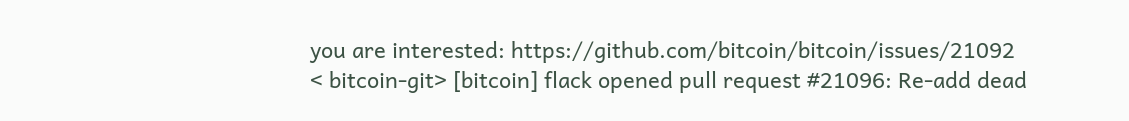you are interested: https://github.com/bitcoin/bitcoin/issues/21092
< bitcoin-git> [bitcoin] flack opened pull request #21096: Re-add dead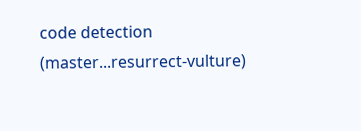code detection (master...resurrect-vulture)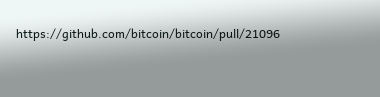https://github.com/bitcoin/bitcoin/pull/21096